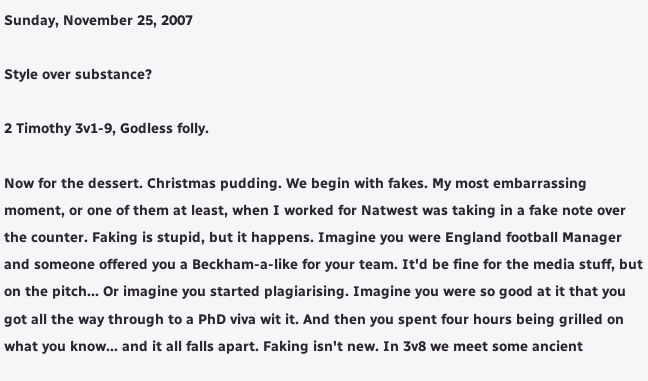Sunday, November 25, 2007

Style over substance?

2 Timothy 3v1-9, Godless folly.

Now for the dessert. Christmas pudding. We begin with fakes. My most embarrassing moment, or one of them at least, when I worked for Natwest was taking in a fake note over the counter. Faking is stupid, but it happens. Imagine you were England football Manager and someone offered you a Beckham-a-like for your team. It'd be fine for the media stuff, but on the pitch... Or imagine you started plagiarising. Imagine you were so good at it that you got all the way through to a PhD viva wit it. And then you spent four hours being grilled on what you know... and it all falls apart. Faking isn't new. In 3v8 we meet some ancient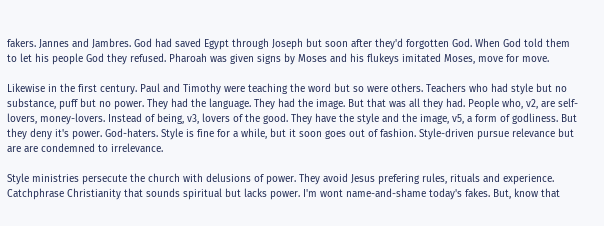fakers. Jannes and Jambres. God had saved Egypt through Joseph but soon after they'd forgotten God. When God told them to let his people God they refused. Pharoah was given signs by Moses and his flukeys imitated Moses, move for move.

Likewise in the first century. Paul and Timothy were teaching the word but so were others. Teachers who had style but no substance, puff but no power. They had the language. They had the image. But that was all they had. People who, v2, are self-lovers, money-lovers. Instead of being, v3, lovers of the good. They have the style and the image, v5, a form of godliness. But they deny it's power. God-haters. Style is fine for a while, but it soon goes out of fashion. Style-driven pursue relevance but are are condemned to irrelevance.

Style ministries persecute the church with delusions of power. They avoid Jesus prefering rules, rituals and experience. Catchphrase Christianity that sounds spiritual but lacks power. I'm wont name-and-shame today's fakes. But, know that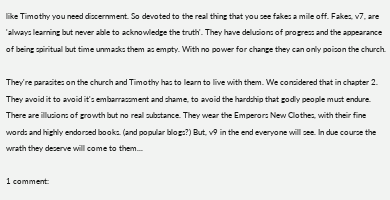like Timothy you need discernment. So devoted to the real thing that you see fakes a mile off. Fakes, v7, are 'always learning but never able to acknowledge the truth'. They have delusions of progress and the appearance of being spiritual but time unmasks them as empty. With no power for change they can only poison the church.

They're parasites on the church and Timothy has to learn to live with them. We considered that in chapter 2. They avoid it to avoid it's embarrassment and shame, to avoid the hardship that godly people must endure. There are illusions of growth but no real substance. They wear the Emperors New Clothes, with their fine words and highly endorsed books. (and popular blogs?) But, v9 in the end everyone will see. In due course the wrath they deserve will come to them...

1 comment: